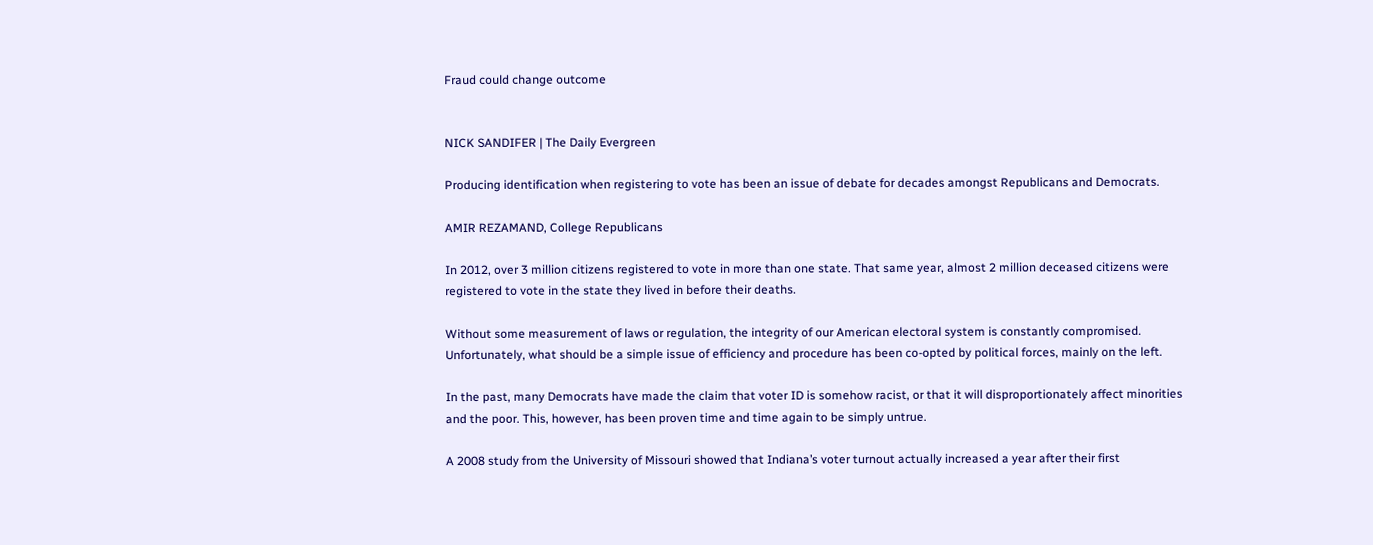Fraud could change outcome


NICK SANDIFER | The Daily Evergreen

Producing identification when registering to vote has been an issue of debate for decades amongst Republicans and Democrats.

AMIR REZAMAND, College Republicans

In 2012, over 3 million citizens registered to vote in more than one state. That same year, almost 2 million deceased citizens were registered to vote in the state they lived in before their deaths.

Without some measurement of laws or regulation, the integrity of our American electoral system is constantly compromised. Unfortunately, what should be a simple issue of efficiency and procedure has been co-opted by political forces, mainly on the left.

In the past, many Democrats have made the claim that voter ID is somehow racist, or that it will disproportionately affect minorities and the poor. This, however, has been proven time and time again to be simply untrue.

A 2008 study from the University of Missouri showed that Indiana’s voter turnout actually increased a year after their first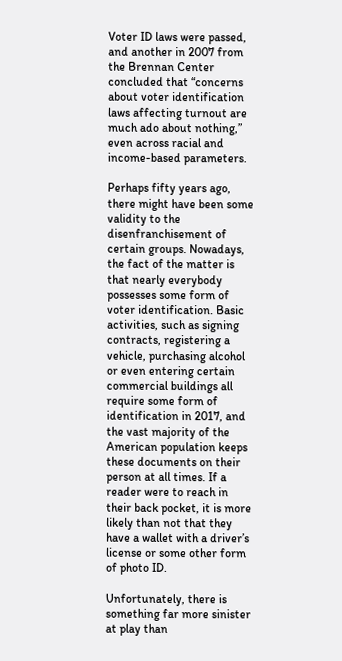Voter ID laws were passed, and another in 2007 from the Brennan Center concluded that “concerns about voter identification laws affecting turnout are much ado about nothing,” even across racial and income-based parameters.

Perhaps fifty years ago, there might have been some validity to the disenfranchisement of certain groups. Nowadays, the fact of the matter is that nearly everybody possesses some form of voter identification. Basic activities, such as signing contracts, registering a vehicle, purchasing alcohol or even entering certain commercial buildings all require some form of identification in 2017, and the vast majority of the American population keeps these documents on their person at all times. If a reader were to reach in their back pocket, it is more likely than not that they have a wallet with a driver’s license or some other form of photo ID.

Unfortunately, there is something far more sinister at play than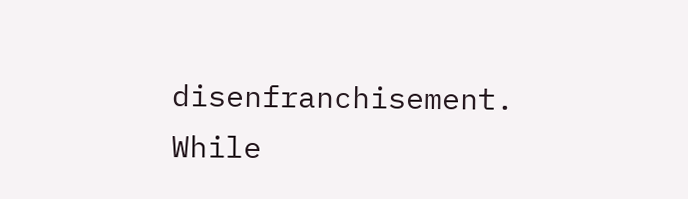disenfranchisement. While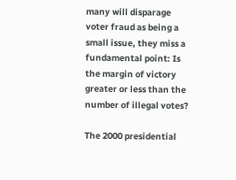many will disparage voter fraud as being a small issue, they miss a fundamental point: Is the margin of victory greater or less than the number of illegal votes?

The 2000 presidential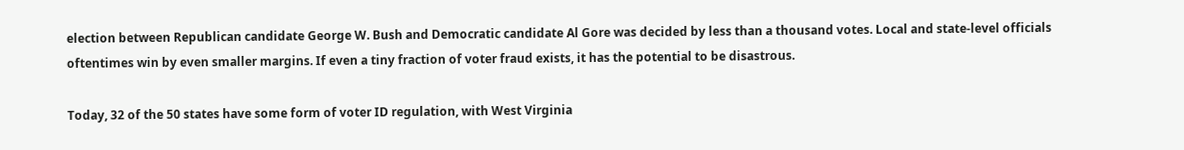election between Republican candidate George W. Bush and Democratic candidate Al Gore was decided by less than a thousand votes. Local and state-level officials oftentimes win by even smaller margins. If even a tiny fraction of voter fraud exists, it has the potential to be disastrous.

Today, 32 of the 50 states have some form of voter ID regulation, with West Virginia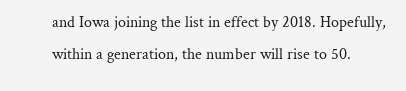and Iowa joining the list in effect by 2018. Hopefully, within a generation, the number will rise to 50.